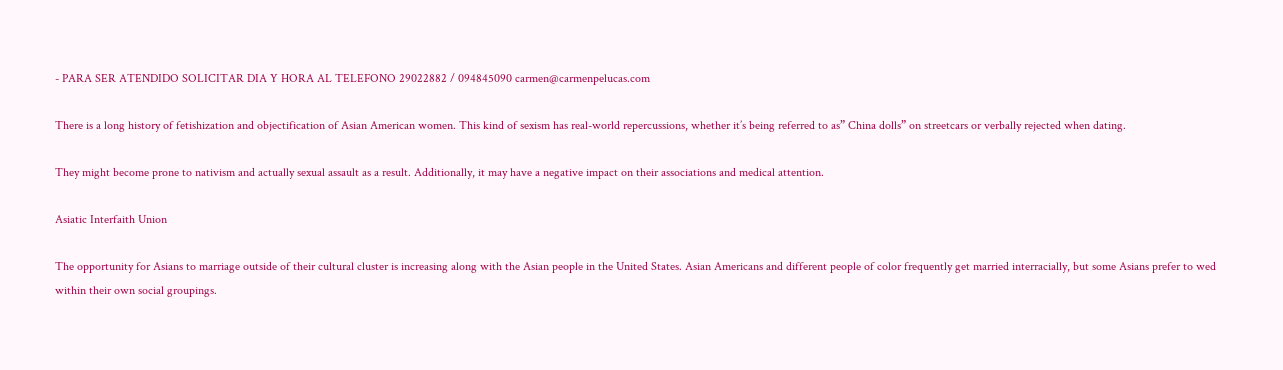- PARA SER ATENDIDO SOLICITAR DIA Y HORA AL TELEFONO 29022882 / 094845090 carmen@carmenpelucas.com

There is a long history of fetishization and objectification of Asian American women. This kind of sexism has real-world repercussions, whether it’s being referred to as” China dolls” on streetcars or verbally rejected when dating.

They might become prone to nativism and actually sexual assault as a result. Additionally, it may have a negative impact on their associations and medical attention.

Asiatic Interfaith Union

The opportunity for Asians to marriage outside of their cultural cluster is increasing along with the Asian people in the United States. Asian Americans and different people of color frequently get married interracially, but some Asians prefer to wed within their own social groupings.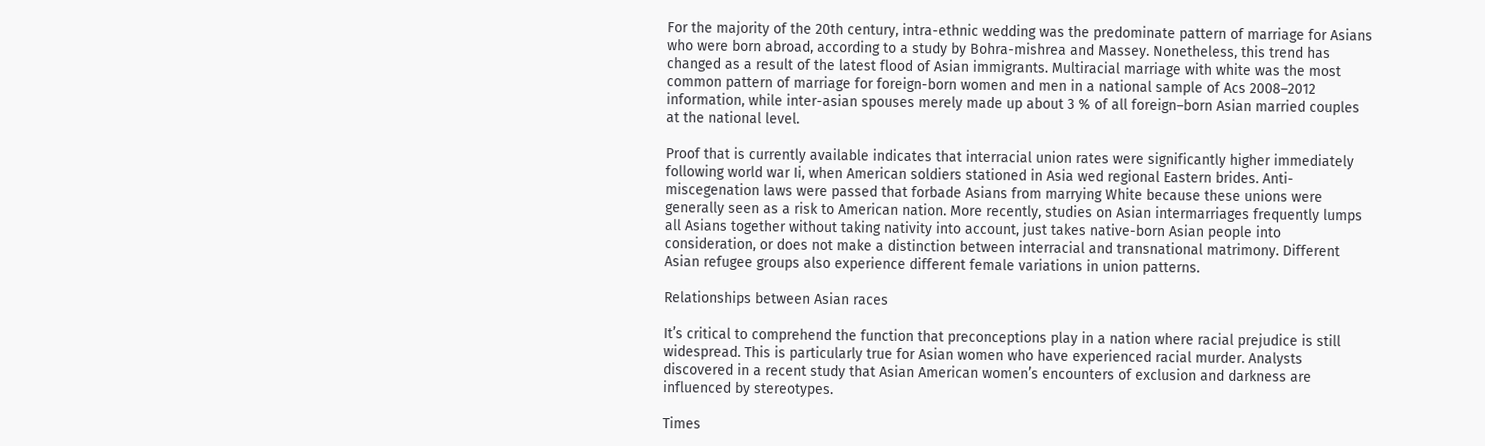For the majority of the 20th century, intra-ethnic wedding was the predominate pattern of marriage for Asians who were born abroad, according to a study by Bohra-mishrea and Massey. Nonetheless, this trend has changed as a result of the latest flood of Asian immigrants. Multiracial marriage with white was the most common pattern of marriage for foreign-born women and men in a national sample of Acs 2008–2012 information, while inter-asian spouses merely made up about 3 % of all foreign–born Asian married couples at the national level.

Proof that is currently available indicates that interracial union rates were significantly higher immediately following world war Ii, when American soldiers stationed in Asia wed regional Eastern brides. Anti-miscegenation laws were passed that forbade Asians from marrying White because these unions were generally seen as a risk to American nation. More recently, studies on Asian intermarriages frequently lumps all Asians together without taking nativity into account, just takes native-born Asian people into consideration, or does not make a distinction between interracial and transnational matrimony. Different Asian refugee groups also experience different female variations in union patterns.

Relationships between Asian races

It’s critical to comprehend the function that preconceptions play in a nation where racial prejudice is still widespread. This is particularly true for Asian women who have experienced racial murder. Analysts discovered in a recent study that Asian American women’s encounters of exclusion and darkness are influenced by stereotypes.

Times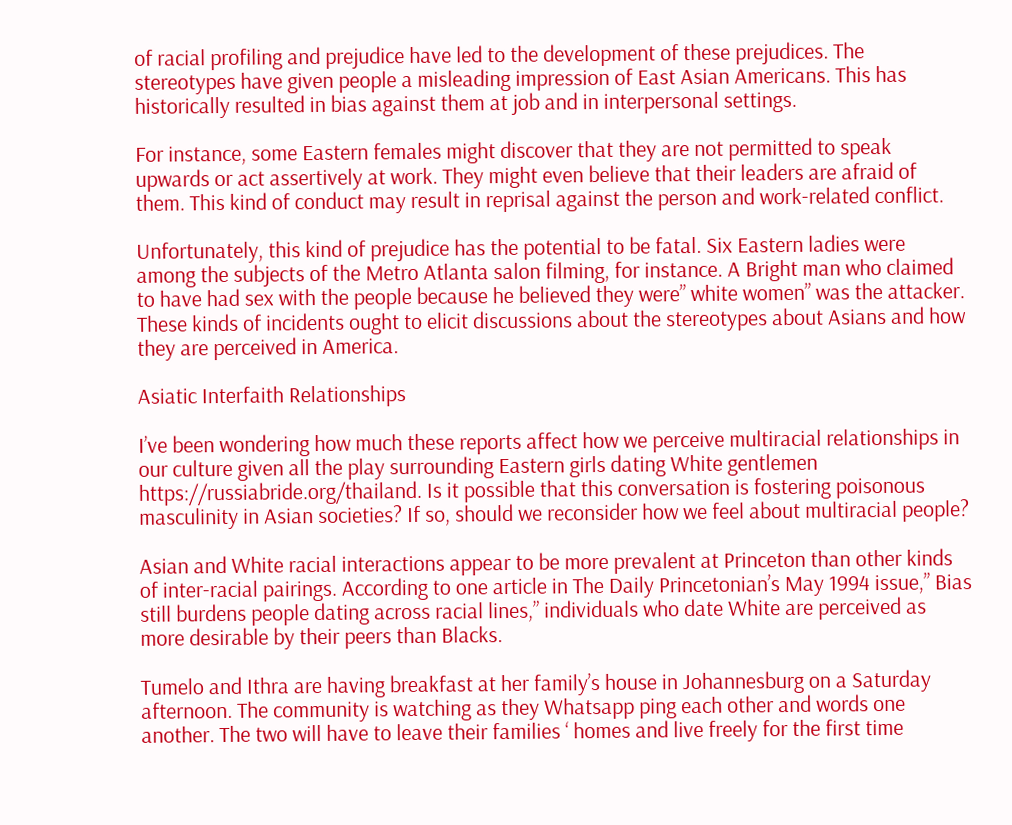of racial profiling and prejudice have led to the development of these prejudices. The stereotypes have given people a misleading impression of East Asian Americans. This has historically resulted in bias against them at job and in interpersonal settings.

For instance, some Eastern females might discover that they are not permitted to speak upwards or act assertively at work. They might even believe that their leaders are afraid of them. This kind of conduct may result in reprisal against the person and work-related conflict.

Unfortunately, this kind of prejudice has the potential to be fatal. Six Eastern ladies were among the subjects of the Metro Atlanta salon filming, for instance. A Bright man who claimed to have had sex with the people because he believed they were” white women” was the attacker. These kinds of incidents ought to elicit discussions about the stereotypes about Asians and how they are perceived in America.

Asiatic Interfaith Relationships

I’ve been wondering how much these reports affect how we perceive multiracial relationships in our culture given all the play surrounding Eastern girls dating White gentlemen https://russiabride.org/thailand. Is it possible that this conversation is fostering poisonous masculinity in Asian societies? If so, should we reconsider how we feel about multiracial people?

Asian and White racial interactions appear to be more prevalent at Princeton than other kinds of inter-racial pairings. According to one article in The Daily Princetonian’s May 1994 issue,” Bias still burdens people dating across racial lines,” individuals who date White are perceived as more desirable by their peers than Blacks.

Tumelo and Ithra are having breakfast at her family’s house in Johannesburg on a Saturday afternoon. The community is watching as they Whatsapp ping each other and words one another. The two will have to leave their families ‘ homes and live freely for the first time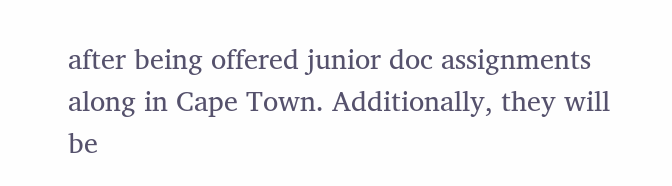after being offered junior doc assignments along in Cape Town. Additionally, they will be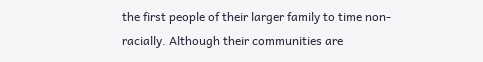the first people of their larger family to time non-racially. Although their communities are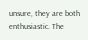unsure, they are both enthusiastic. The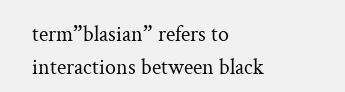term”blasian” refers to interactions between black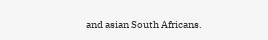and asian South Africans.